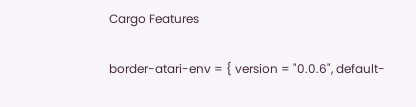Cargo Features

border-atari-env = { version = "0.0.6", default-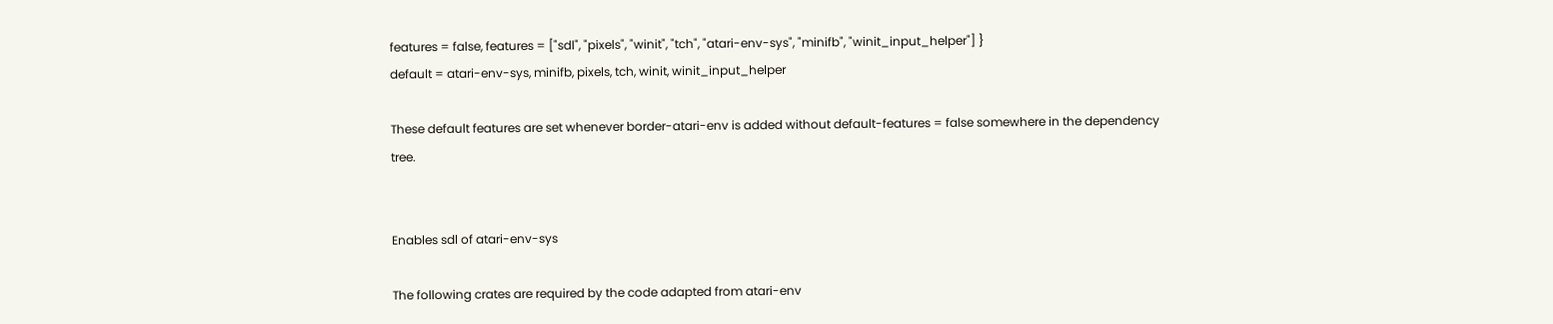features = false, features = ["sdl", "pixels", "winit", "tch", "atari-env-sys", "minifb", "winit_input_helper"] }
default = atari-env-sys, minifb, pixels, tch, winit, winit_input_helper

These default features are set whenever border-atari-env is added without default-features = false somewhere in the dependency tree.


Enables sdl of atari-env-sys

The following crates are required by the code adapted from atari-env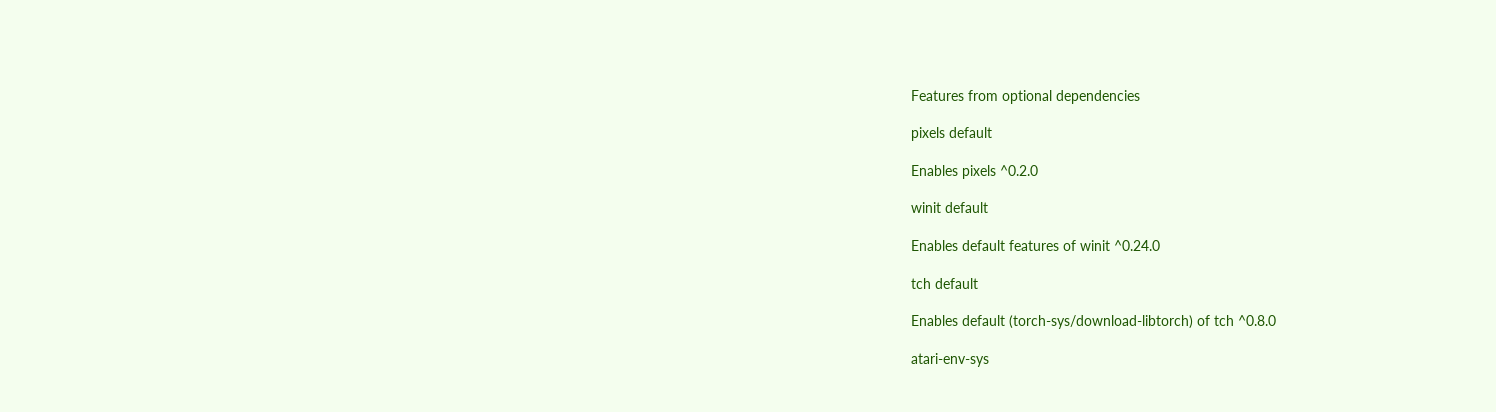Features from optional dependencies

pixels default

Enables pixels ^0.2.0

winit default

Enables default features of winit ^0.24.0

tch default

Enables default (torch-sys/download-libtorch) of tch ^0.8.0

atari-env-sys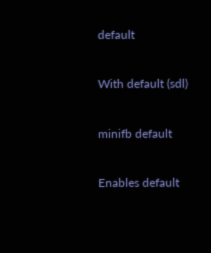default

With default (sdl)

minifb default

Enables default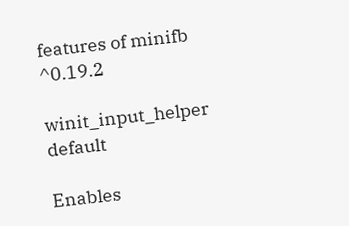features of minifb ^0.19.2

winit_input_helper default

Enables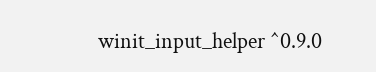winit_input_helper ^0.9.0